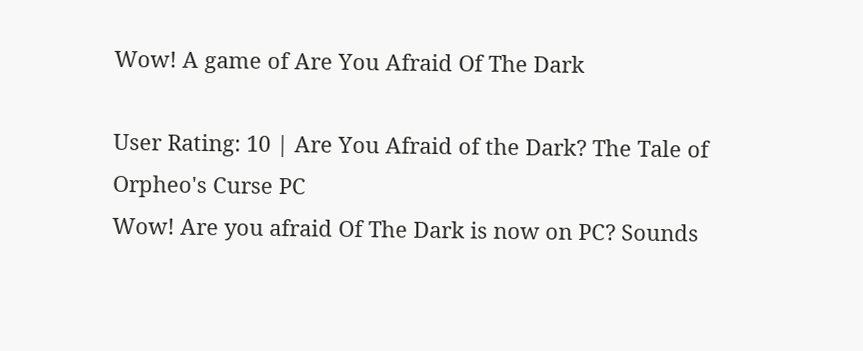Wow! A game of Are You Afraid Of The Dark

User Rating: 10 | Are You Afraid of the Dark? The Tale of Orpheo's Curse PC
Wow! Are you afraid Of The Dark is now on PC? Sounds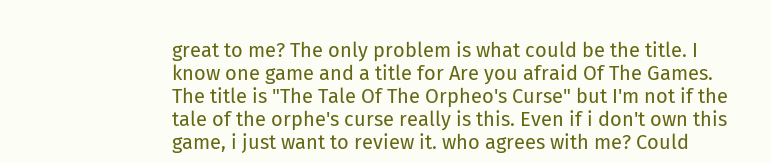great to me? The only problem is what could be the title. I know one game and a title for Are you afraid Of The Games. The title is "The Tale Of The Orpheo's Curse" but I'm not if the tale of the orphe's curse really is this. Even if i don't own this game, i just want to review it. who agrees with me? Could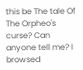this be The tale Of The Orpheo's curse? Can anyone tell me? I browsed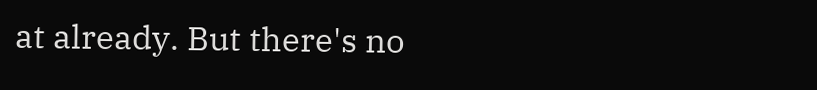at already. But there's no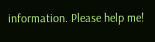information. Please help me!